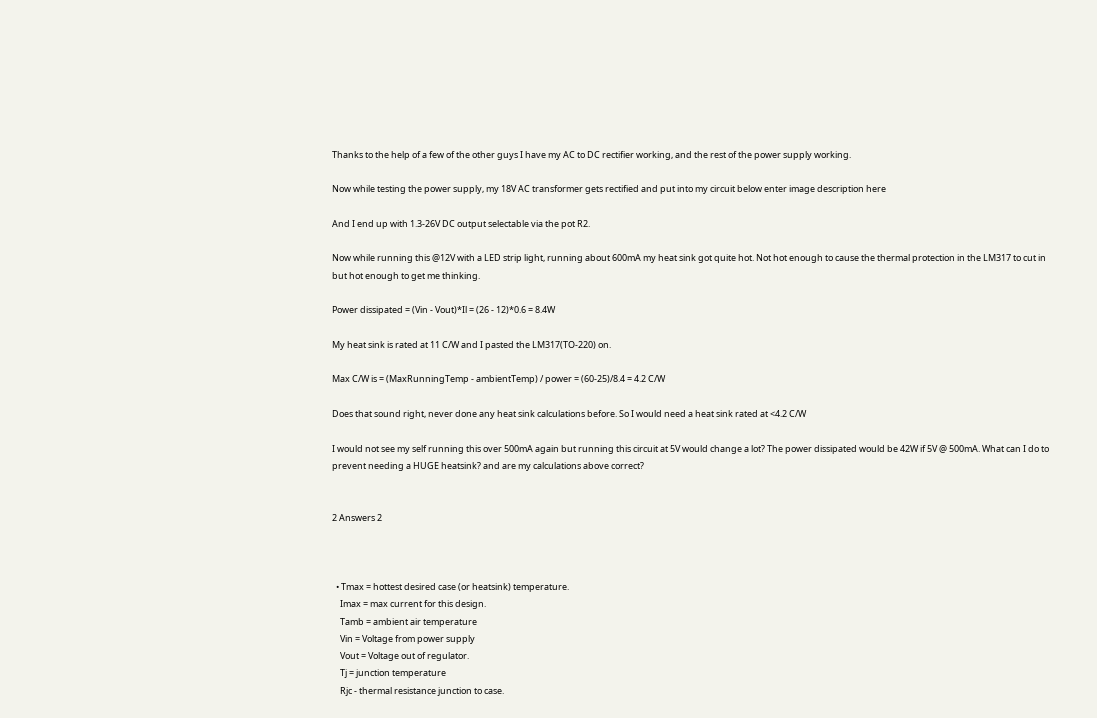Thanks to the help of a few of the other guys I have my AC to DC rectifier working, and the rest of the power supply working.

Now while testing the power supply, my 18V AC transformer gets rectified and put into my circuit below enter image description here

And I end up with 1.3-26V DC output selectable via the pot R2.

Now while running this @12V with a LED strip light, running about 600mA my heat sink got quite hot. Not hot enough to cause the thermal protection in the LM317 to cut in but hot enough to get me thinking.

Power dissipated = (Vin - Vout)*Il = (26 - 12)*0.6 = 8.4W

My heat sink is rated at 11 C/W and I pasted the LM317(TO-220) on.

Max C/W is = (MaxRunningTemp - ambientTemp) / power = (60-25)/8.4 = 4.2 C/W

Does that sound right, never done any heat sink calculations before. So I would need a heat sink rated at <4.2 C/W

I would not see my self running this over 500mA again but running this circuit at 5V would change a lot? The power dissipated would be 42W if 5V @ 500mA. What can I do to prevent needing a HUGE heatsink? and are my calculations above correct?


2 Answers 2



  • Tmax = hottest desired case (or heatsink) temperature.
    Imax = max current for this design.
    Tamb = ambient air temperature
    Vin = Voltage from power supply
    Vout = Voltage out of regulator.
    Tj = junction temperature
    Rjc - thermal resistance junction to case.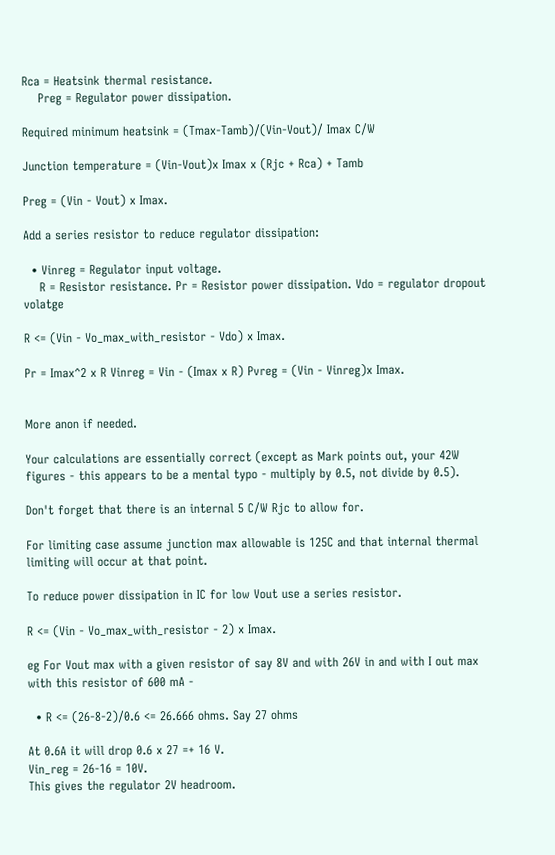Rca = Heatsink thermal resistance.
    Preg = Regulator power dissipation.

Required minimum heatsink = (Tmax-Tamb)/(Vin-Vout)/ Imax C/W

Junction temperature = (Vin-Vout)x Imax x (Rjc + Rca) + Tamb

Preg = (Vin - Vout) x Imax.

Add a series resistor to reduce regulator dissipation:

  • Vinreg = Regulator input voltage.
    R = Resistor resistance. Pr = Resistor power dissipation. Vdo = regulator dropout volatge

R <= (Vin - Vo_max_with_resistor - Vdo) x Imax.

Pr = Imax^2 x R Vinreg = Vin - (Imax x R) Pvreg = (Vin - Vinreg)x Imax.


More anon if needed.

Your calculations are essentially correct (except as Mark points out, your 42W figures - this appears to be a mental typo - multiply by 0.5, not divide by 0.5).

Don't forget that there is an internal 5 C/W Rjc to allow for.

For limiting case assume junction max allowable is 125C and that internal thermal limiting will occur at that point.

To reduce power dissipation in IC for low Vout use a series resistor.

R <= (Vin - Vo_max_with_resistor - 2) x Imax.

eg For Vout max with a given resistor of say 8V and with 26V in and with I out max with this resistor of 600 mA -

  • R <= (26-8-2)/0.6 <= 26.666 ohms. Say 27 ohms

At 0.6A it will drop 0.6 x 27 =+ 16 V.
Vin_reg = 26-16 = 10V.
This gives the regulator 2V headroom.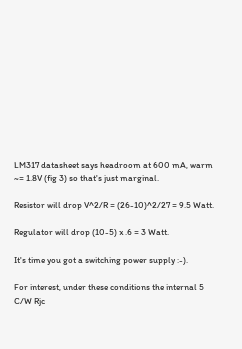LM317 datasheet says headroom at 600 mA, warm ~= 1.8V (fig 3) so that's just marginal.

Resistor will drop V^2/R = (26-10)^2/27 = 9.5 Watt.

Regulator will drop (10-5) x .6 = 3 Watt.

It's time you got a switching power supply :-).

For interest, under these conditions the internal 5 C/W Rjc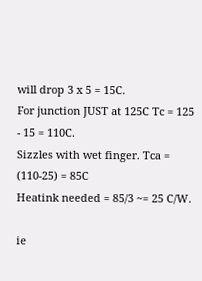will drop 3 x 5 = 15C.
For junction JUST at 125C Tc = 125 - 15 = 110C.
Sizzles with wet finger. Tca = (110-25) = 85C
Heatink needed = 85/3 ~= 25 C/W.

ie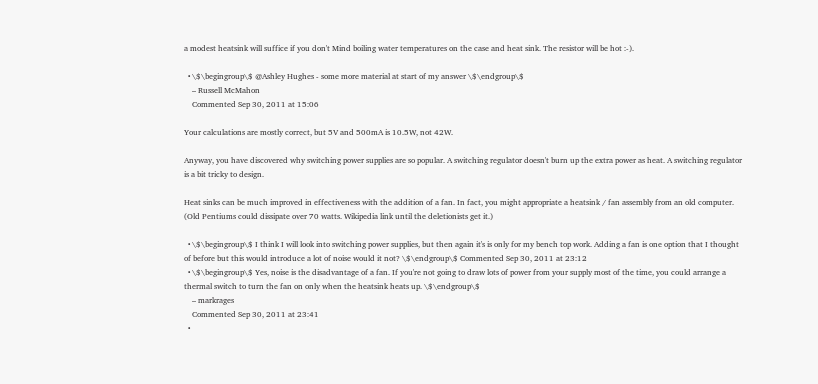a modest heatsink will suffice if you don't Mind boiling water temperatures on the case and heat sink. The resistor will be hot :-).

  • \$\begingroup\$ @Ashley Hughes - some more material at start of my answer \$\endgroup\$
    – Russell McMahon
    Commented Sep 30, 2011 at 15:06

Your calculations are mostly correct, but 5V and 500mA is 10.5W, not 42W.

Anyway, you have discovered why switching power supplies are so popular. A switching regulator doesn't burn up the extra power as heat. A switching regulator is a bit tricky to design.

Heat sinks can be much improved in effectiveness with the addition of a fan. In fact, you might appropriate a heatsink / fan assembly from an old computer. (Old Pentiums could dissipate over 70 watts. Wikipedia link until the deletionists get it.)

  • \$\begingroup\$ I think I will look into switching power supplies, but then again it's is only for my bench top work. Adding a fan is one option that I thought of before but this would introduce a lot of noise would it not? \$\endgroup\$ Commented Sep 30, 2011 at 23:12
  • \$\begingroup\$ Yes, noise is the disadvantage of a fan. If you're not going to draw lots of power from your supply most of the time, you could arrange a thermal switch to turn the fan on only when the heatsink heats up. \$\endgroup\$
    – markrages
    Commented Sep 30, 2011 at 23:41
  •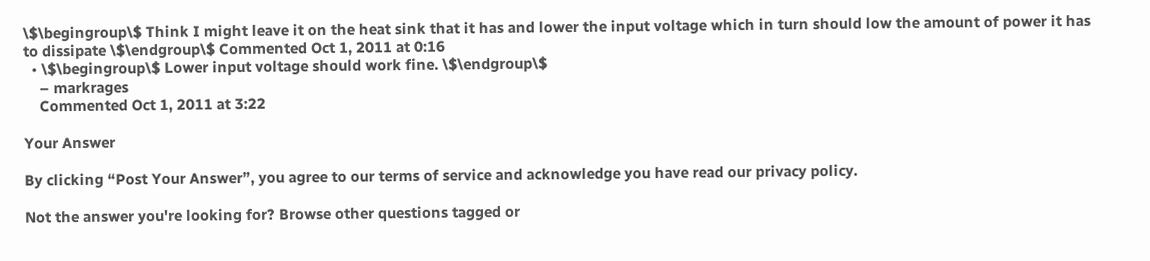\$\begingroup\$ Think I might leave it on the heat sink that it has and lower the input voltage which in turn should low the amount of power it has to dissipate \$\endgroup\$ Commented Oct 1, 2011 at 0:16
  • \$\begingroup\$ Lower input voltage should work fine. \$\endgroup\$
    – markrages
    Commented Oct 1, 2011 at 3:22

Your Answer

By clicking “Post Your Answer”, you agree to our terms of service and acknowledge you have read our privacy policy.

Not the answer you're looking for? Browse other questions tagged or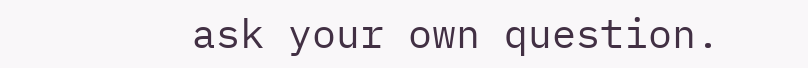ask your own question.